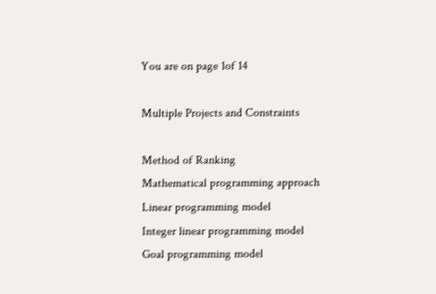You are on page 1of 14

Multiple Projects and Constraints

Method of Ranking
Mathematical programming approach
Linear programming model
Integer linear programming model
Goal programming model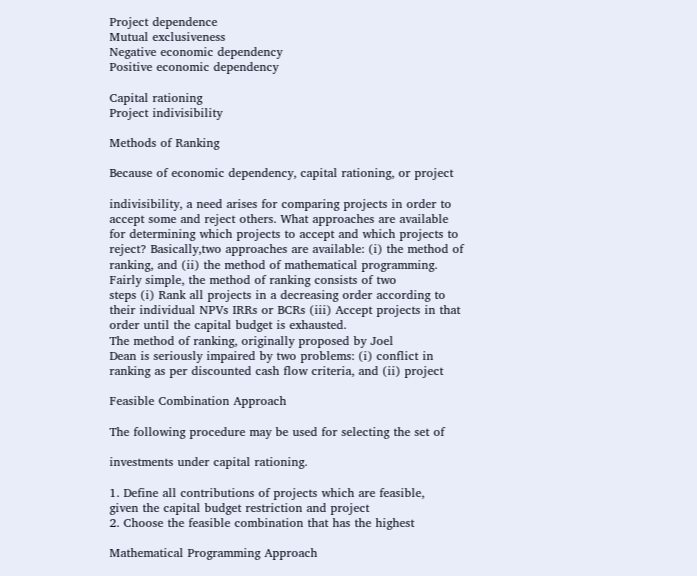Project dependence
Mutual exclusiveness
Negative economic dependency
Positive economic dependency

Capital rationing
Project indivisibility

Methods of Ranking

Because of economic dependency, capital rationing, or project

indivisibility, a need arises for comparing projects in order to
accept some and reject others. What approaches are available
for determining which projects to accept and which projects to
reject? Basically,two approaches are available: (i) the method of
ranking, and (ii) the method of mathematical programming.
Fairly simple, the method of ranking consists of two
steps (i) Rank all projects in a decreasing order according to
their individual NPVs IRRs or BCRs (iii) Accept projects in that
order until the capital budget is exhausted.
The method of ranking, originally proposed by Joel
Dean is seriously impaired by two problems: (i) conflict in
ranking as per discounted cash flow criteria, and (ii) project

Feasible Combination Approach

The following procedure may be used for selecting the set of

investments under capital rationing.

1. Define all contributions of projects which are feasible,
given the capital budget restriction and project
2. Choose the feasible combination that has the highest

Mathematical Programming Approach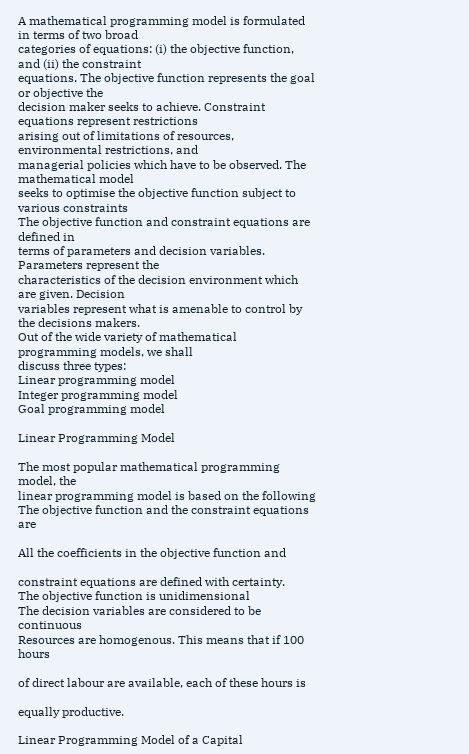A mathematical programming model is formulated in terms of two broad
categories of equations: (i) the objective function, and (ii) the constraint
equations. The objective function represents the goal or objective the
decision maker seeks to achieve. Constraint equations represent restrictions
arising out of limitations of resources, environmental restrictions, and
managerial policies which have to be observed. The mathematical model
seeks to optimise the objective function subject to various constraints
The objective function and constraint equations are defined in
terms of parameters and decision variables. Parameters represent the
characteristics of the decision environment which are given. Decision
variables represent what is amenable to control by the decisions makers.
Out of the wide variety of mathematical programming models, we shall
discuss three types:
Linear programming model
Integer programming model
Goal programming model

Linear Programming Model

The most popular mathematical programming model, the
linear programming model is based on the following
The objective function and the constraint equations are

All the coefficients in the objective function and

constraint equations are defined with certainty.
The objective function is unidimensional
The decision variables are considered to be continuous
Resources are homogenous. This means that if 100 hours

of direct labour are available, each of these hours is

equally productive.

Linear Programming Model of a Capital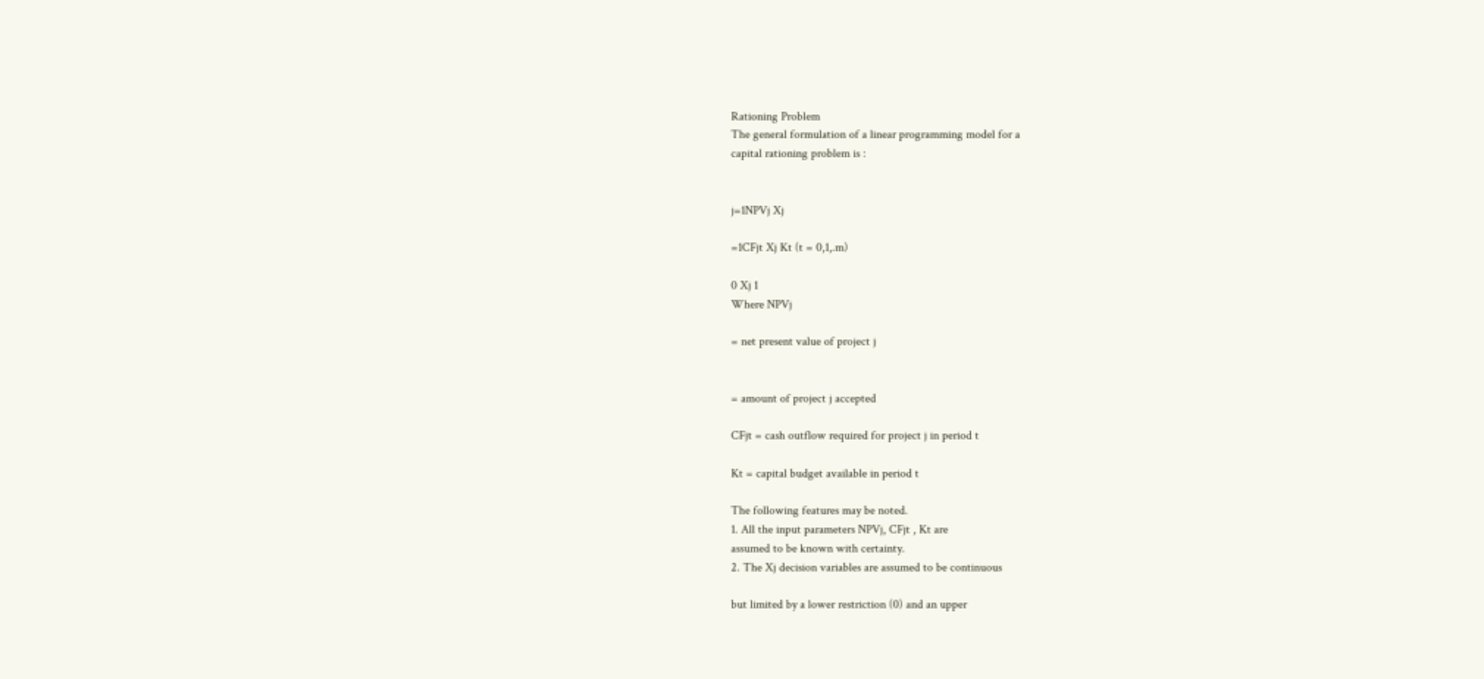Rationing Problem
The general formulation of a linear programming model for a
capital rationing problem is :


j=1NPVj Xj

=1CFjt Xj Kt (t = 0,1,.m)

0 Xj 1
Where NPVj

= net present value of project j


= amount of project j accepted

CFjt = cash outflow required for project j in period t

Kt = capital budget available in period t

The following features may be noted.
1. All the input parameters NPVj, CFjt , Kt are
assumed to be known with certainty.
2. The Xj decision variables are assumed to be continuous

but limited by a lower restriction (0) and an upper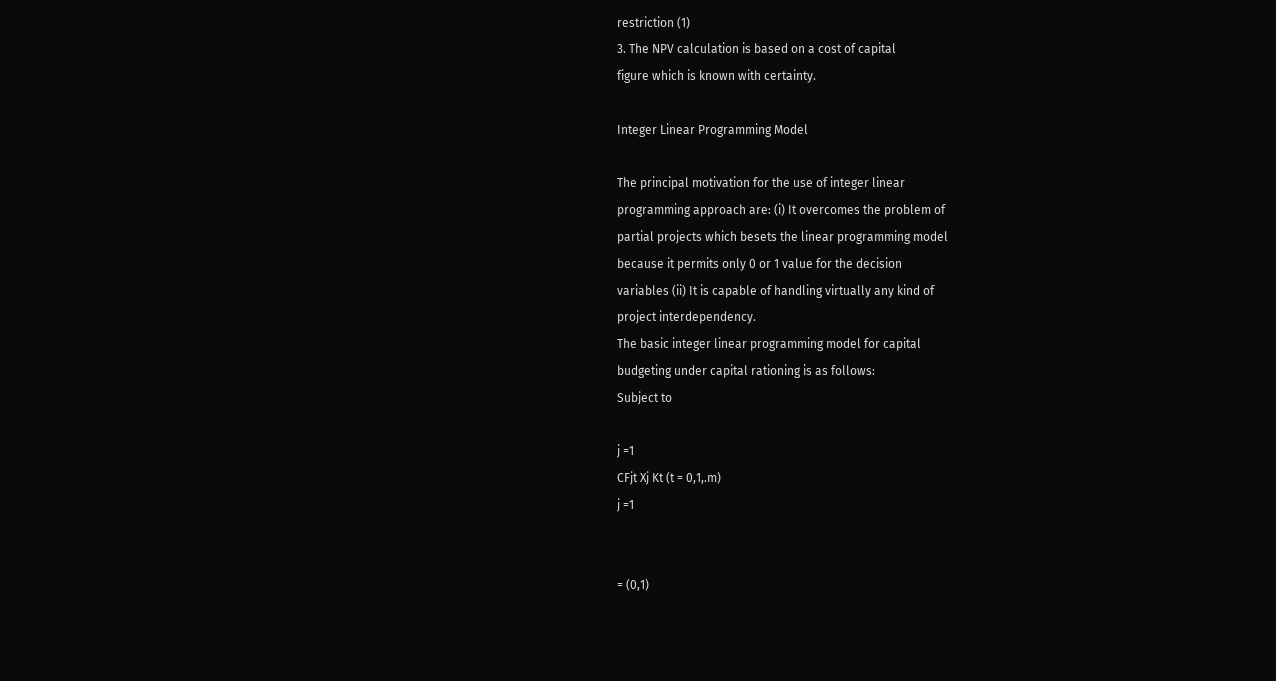restriction (1)
3. The NPV calculation is based on a cost of capital
figure which is known with certainty.

Integer Linear Programming Model

The principal motivation for the use of integer linear
programming approach are: (i) It overcomes the problem of
partial projects which besets the linear programming model
because it permits only 0 or 1 value for the decision
variables (ii) It is capable of handling virtually any kind of
project interdependency.
The basic integer linear programming model for capital
budgeting under capital rationing is as follows:
Subject to

j =1
CFjt Xj Kt (t = 0,1,.m)
j =1


= (0,1)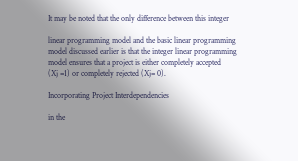It may be noted that the only difference between this integer

linear programming model and the basic linear programming
model discussed earlier is that the integer linear programming
model ensures that a project is either completely accepted
(Xj =1) or completely rejected (Xj= 0).

Incorporating Project Interdependencies

in the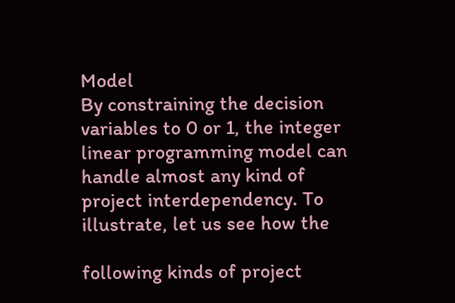Model
By constraining the decision variables to 0 or 1, the integer
linear programming model can handle almost any kind of
project interdependency. To illustrate, let us see how the

following kinds of project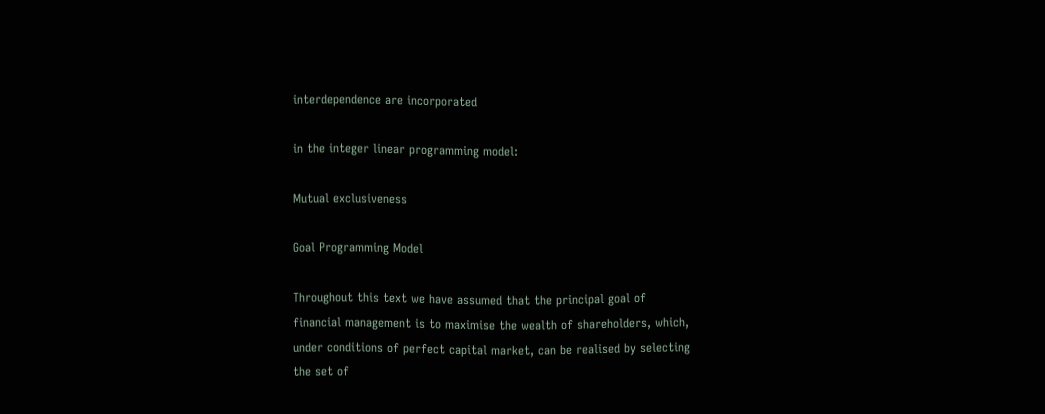interdependence are incorporated

in the integer linear programming model:

Mutual exclusiveness

Goal Programming Model

Throughout this text we have assumed that the principal goal of
financial management is to maximise the wealth of shareholders, which,
under conditions of perfect capital market, can be realised by selecting
the set of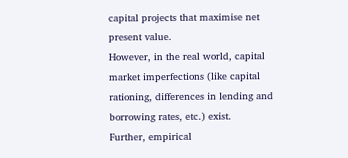capital projects that maximise net present value.
However, in the real world, capital market imperfections (like capital
rationing, differences in lending and borrowing rates, etc.) exist.
Further, empirical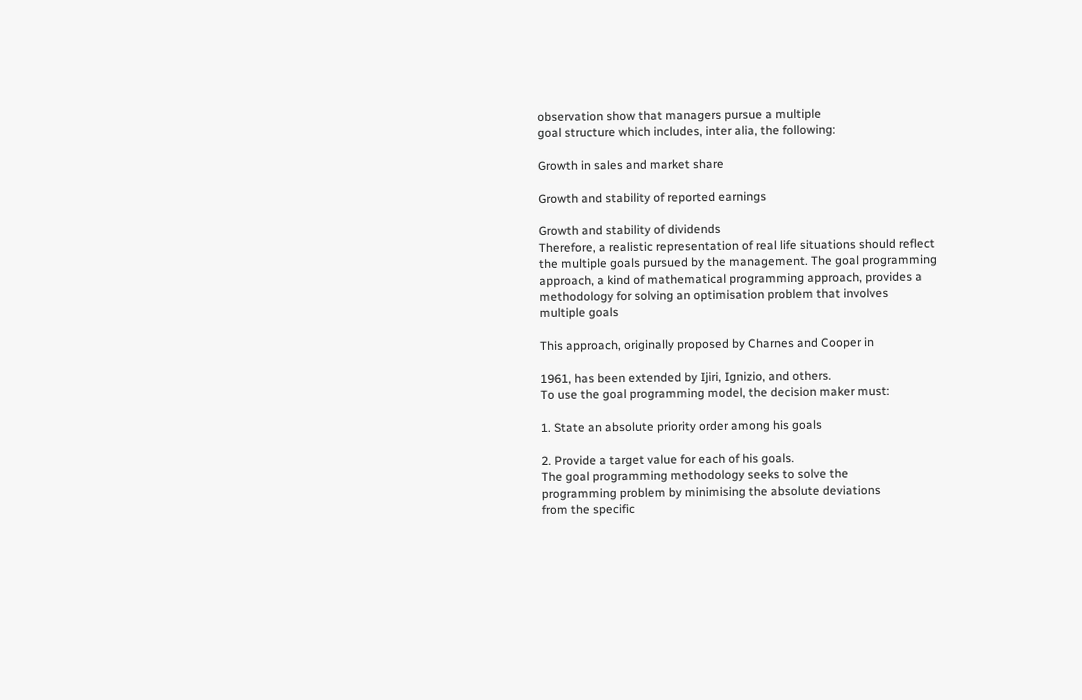observation show that managers pursue a multiple
goal structure which includes, inter alia, the following:

Growth in sales and market share

Growth and stability of reported earnings

Growth and stability of dividends
Therefore, a realistic representation of real life situations should reflect
the multiple goals pursued by the management. The goal programming
approach, a kind of mathematical programming approach, provides a
methodology for solving an optimisation problem that involves
multiple goals

This approach, originally proposed by Charnes and Cooper in

1961, has been extended by Ijiri, Ignizio, and others.
To use the goal programming model, the decision maker must:

1. State an absolute priority order among his goals

2. Provide a target value for each of his goals.
The goal programming methodology seeks to solve the
programming problem by minimising the absolute deviations
from the specific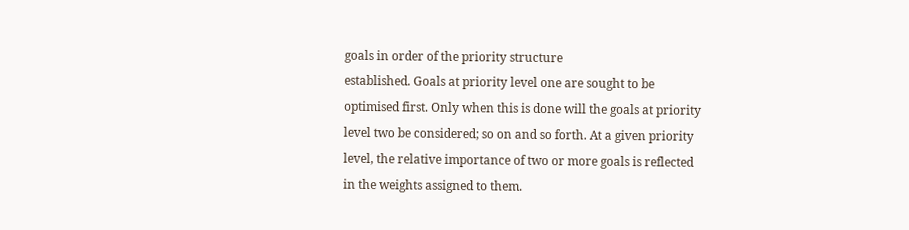goals in order of the priority structure
established. Goals at priority level one are sought to be
optimised first. Only when this is done will the goals at priority
level two be considered; so on and so forth. At a given priority
level, the relative importance of two or more goals is reflected
in the weights assigned to them.